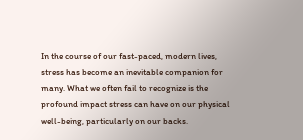In the course of our fast-paced, modern lives, stress has become an inevitable companion for many. What we often fail to recognize is the profound impact stress can have on our physical well-being, particularly on our backs.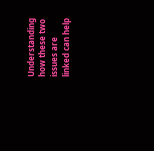Understanding how these two issues are linked can help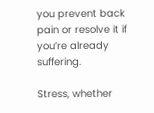you prevent back pain or resolve it if you’re already suffering.

Stress, whether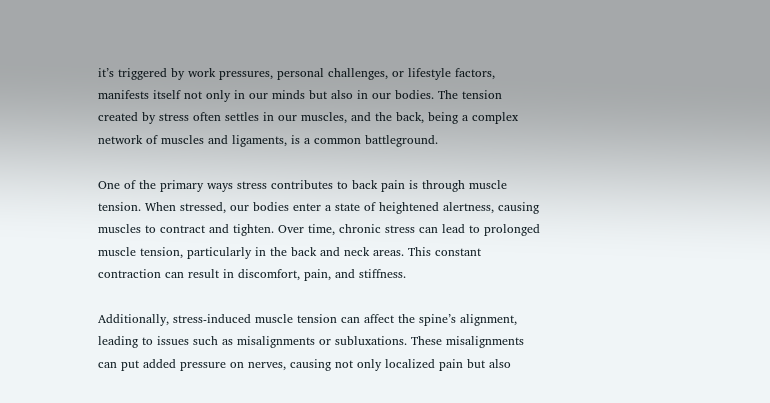it’s triggered by work pressures, personal challenges, or lifestyle factors, manifests itself not only in our minds but also in our bodies. The tension created by stress often settles in our muscles, and the back, being a complex network of muscles and ligaments, is a common battleground.

One of the primary ways stress contributes to back pain is through muscle tension. When stressed, our bodies enter a state of heightened alertness, causing muscles to contract and tighten. Over time, chronic stress can lead to prolonged muscle tension, particularly in the back and neck areas. This constant contraction can result in discomfort, pain, and stiffness.

Additionally, stress-induced muscle tension can affect the spine’s alignment, leading to issues such as misalignments or subluxations. These misalignments can put added pressure on nerves, causing not only localized pain but also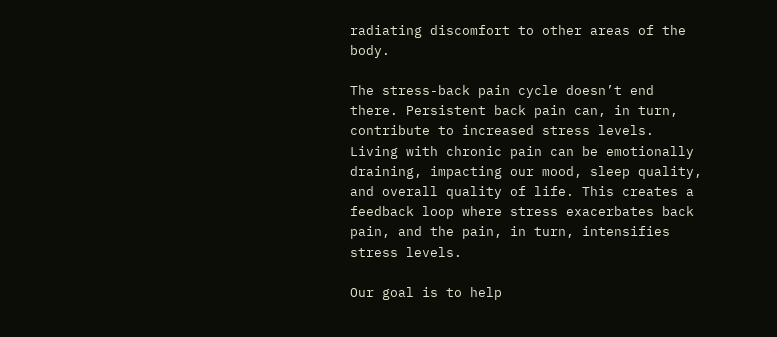radiating discomfort to other areas of the body.

The stress-back pain cycle doesn’t end there. Persistent back pain can, in turn, contribute to increased stress levels. Living with chronic pain can be emotionally draining, impacting our mood, sleep quality, and overall quality of life. This creates a feedback loop where stress exacerbates back pain, and the pain, in turn, intensifies stress levels.

Our goal is to help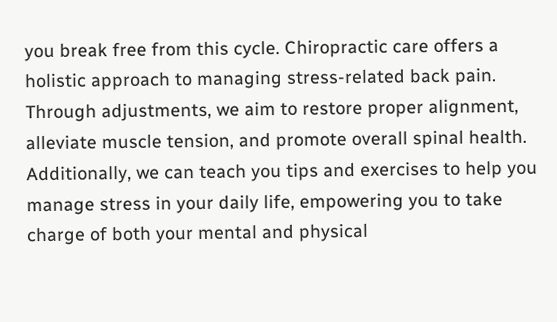you break free from this cycle. Chiropractic care offers a holistic approach to managing stress-related back pain. Through adjustments, we aim to restore proper alignment, alleviate muscle tension, and promote overall spinal health. Additionally, we can teach you tips and exercises to help you manage stress in your daily life, empowering you to take charge of both your mental and physical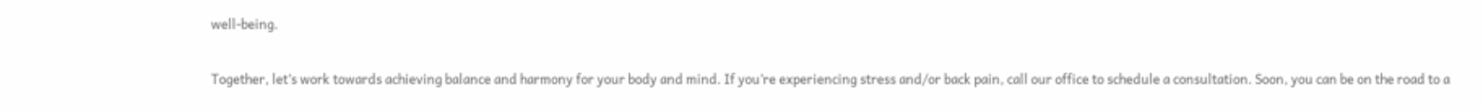well-being.

Together, let’s work towards achieving balance and harmony for your body and mind. If you’re experiencing stress and/or back pain, call our office to schedule a consultation. Soon, you can be on the road to a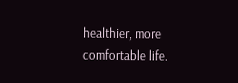healthier, more comfortable life.